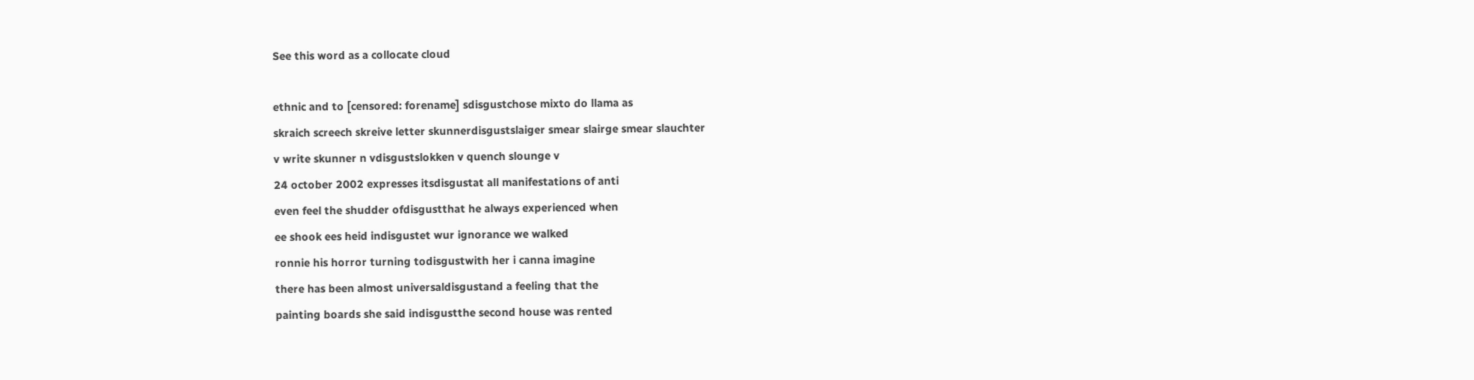See this word as a collocate cloud

ethnic and to [censored: forename] sdisgustchose mixto do llama as
skraich screech skreive letter skunnerdisgustslaiger smear slairge smear slauchter
v write skunner n vdisgustslokken v quench slounge v
24 october 2002 expresses itsdisgustat all manifestations of anti
even feel the shudder ofdisgustthat he always experienced when
ee shook ees heid indisgustet wur ignorance we walked
ronnie his horror turning todisgustwith her i canna imagine
there has been almost universaldisgustand a feeling that the
painting boards she said indisgustthe second house was rented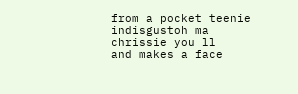from a pocket teenie indisgustoh ma chrissie you ll
and makes a face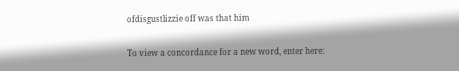ofdisgustlizzie off was that him

To view a concordance for a new word, enter here: